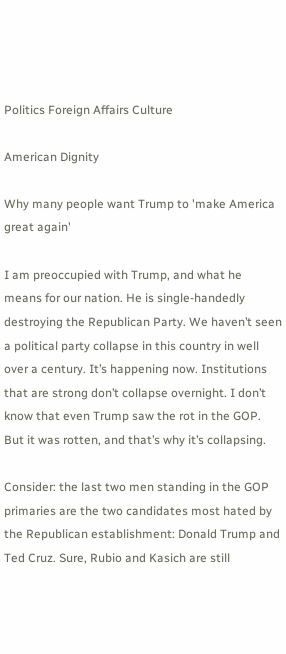Politics Foreign Affairs Culture

American Dignity

Why many people want Trump to 'make America great again'

I am preoccupied with Trump, and what he means for our nation. He is single-handedly destroying the Republican Party. We haven’t seen a political party collapse in this country in well over a century. It’s happening now. Institutions that are strong don’t collapse overnight. I don’t know that even Trump saw the rot in the GOP. But it was rotten, and that’s why it’s collapsing.

Consider: the last two men standing in the GOP primaries are the two candidates most hated by the Republican establishment: Donald Trump and Ted Cruz. Sure, Rubio and Kasich are still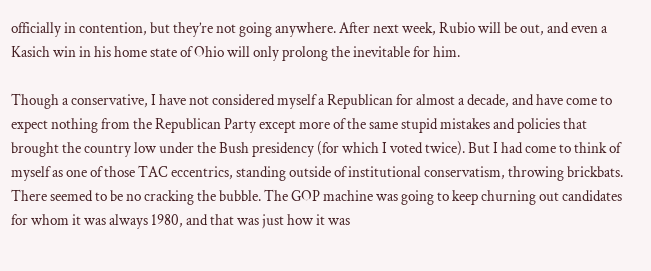officially in contention, but they’re not going anywhere. After next week, Rubio will be out, and even a Kasich win in his home state of Ohio will only prolong the inevitable for him.

Though a conservative, I have not considered myself a Republican for almost a decade, and have come to expect nothing from the Republican Party except more of the same stupid mistakes and policies that brought the country low under the Bush presidency (for which I voted twice). But I had come to think of myself as one of those TAC eccentrics, standing outside of institutional conservatism, throwing brickbats. There seemed to be no cracking the bubble. The GOP machine was going to keep churning out candidates for whom it was always 1980, and that was just how it was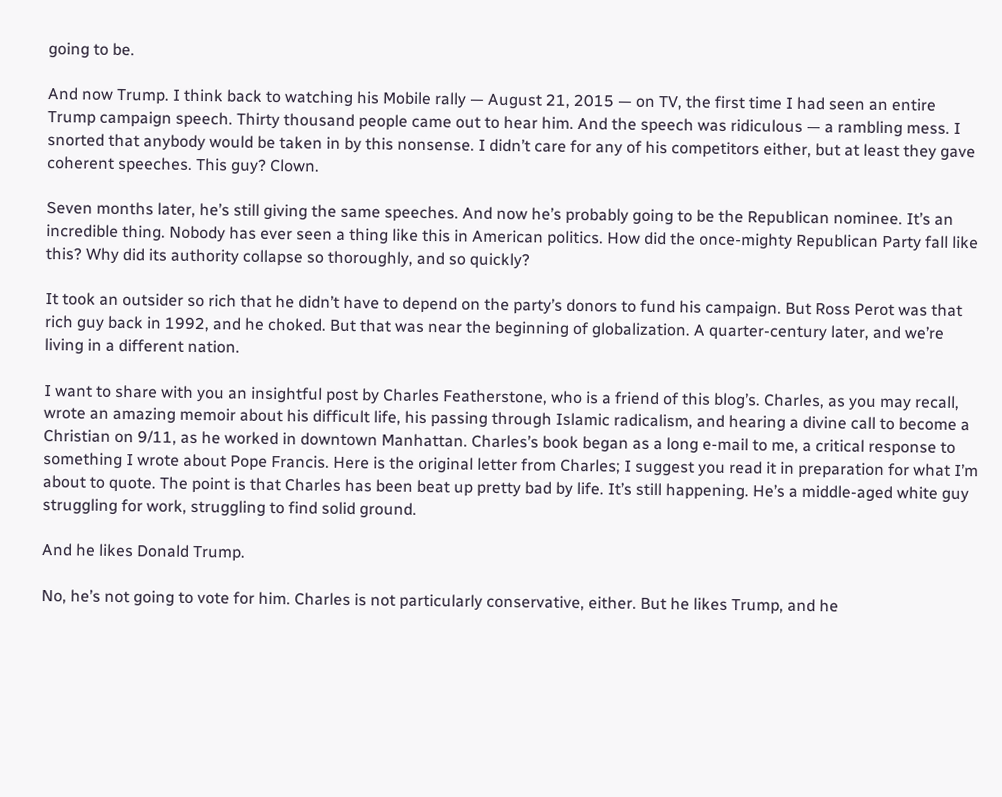going to be.

And now Trump. I think back to watching his Mobile rally — August 21, 2015 — on TV, the first time I had seen an entire Trump campaign speech. Thirty thousand people came out to hear him. And the speech was ridiculous — a rambling mess. I snorted that anybody would be taken in by this nonsense. I didn’t care for any of his competitors either, but at least they gave coherent speeches. This guy? Clown.

Seven months later, he’s still giving the same speeches. And now he’s probably going to be the Republican nominee. It’s an incredible thing. Nobody has ever seen a thing like this in American politics. How did the once-mighty Republican Party fall like this? Why did its authority collapse so thoroughly, and so quickly?

It took an outsider so rich that he didn’t have to depend on the party’s donors to fund his campaign. But Ross Perot was that rich guy back in 1992, and he choked. But that was near the beginning of globalization. A quarter-century later, and we’re living in a different nation.

I want to share with you an insightful post by Charles Featherstone, who is a friend of this blog’s. Charles, as you may recall, wrote an amazing memoir about his difficult life, his passing through Islamic radicalism, and hearing a divine call to become a Christian on 9/11, as he worked in downtown Manhattan. Charles’s book began as a long e-mail to me, a critical response to something I wrote about Pope Francis. Here is the original letter from Charles; I suggest you read it in preparation for what I’m about to quote. The point is that Charles has been beat up pretty bad by life. It’s still happening. He’s a middle-aged white guy struggling for work, struggling to find solid ground.

And he likes Donald Trump.

No, he’s not going to vote for him. Charles is not particularly conservative, either. But he likes Trump, and he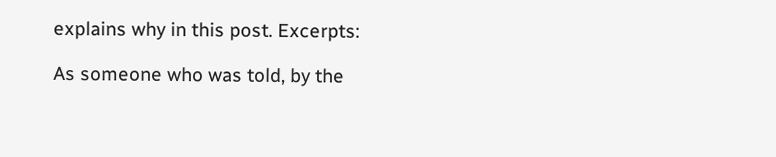explains why in this post. Excerpts:

As someone who was told, by the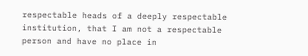respectable heads of a deeply respectable institution, that I am not a respectable person and have no place in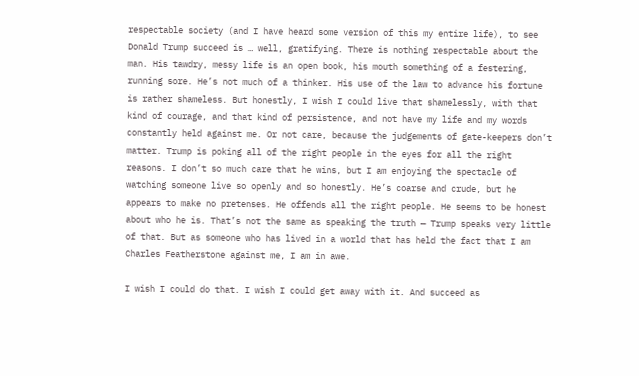respectable society (and I have heard some version of this my entire life), to see Donald Trump succeed is … well, gratifying. There is nothing respectable about the man. His tawdry, messy life is an open book, his mouth something of a festering, running sore. He’s not much of a thinker. His use of the law to advance his fortune is rather shameless. But honestly, I wish I could live that shamelessly, with that kind of courage, and that kind of persistence, and not have my life and my words constantly held against me. Or not care, because the judgements of gate-keepers don’t matter. Trump is poking all of the right people in the eyes for all the right reasons. I don’t so much care that he wins, but I am enjoying the spectacle of watching someone live so openly and so honestly. He’s coarse and crude, but he appears to make no pretenses. He offends all the right people. He seems to be honest about who he is. That’s not the same as speaking the truth — Trump speaks very little of that. But as someone who has lived in a world that has held the fact that I am Charles Featherstone against me, I am in awe.

I wish I could do that. I wish I could get away with it. And succeed as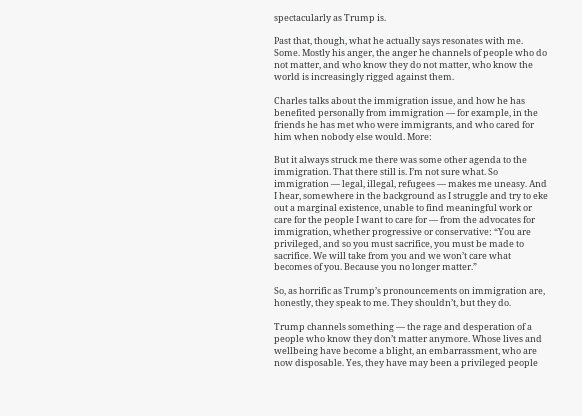spectacularly as Trump is.

Past that, though, what he actually says resonates with me. Some. Mostly his anger, the anger he channels of people who do not matter, and who know they do not matter, who know the world is increasingly rigged against them.

Charles talks about the immigration issue, and how he has benefited personally from immigration — for example, in the friends he has met who were immigrants, and who cared for him when nobody else would. More:

But it always struck me there was some other agenda to the immigration. That there still is. I’m not sure what. So immigration — legal, illegal, refugees — makes me uneasy. And I hear, somewhere in the background as I struggle and try to eke out a marginal existence, unable to find meaningful work or care for the people I want to care for — from the advocates for immigration, whether progressive or conservative: “You are privileged, and so you must sacrifice, you must be made to sacrifice. We will take from you and we won’t care what becomes of you. Because you no longer matter.”

So, as horrific as Trump’s pronouncements on immigration are, honestly, they speak to me. They shouldn’t, but they do.

Trump channels something — the rage and desperation of a people who know they don’t matter anymore. Whose lives and wellbeing have become a blight, an embarrassment, who are now disposable. Yes, they have may been a privileged people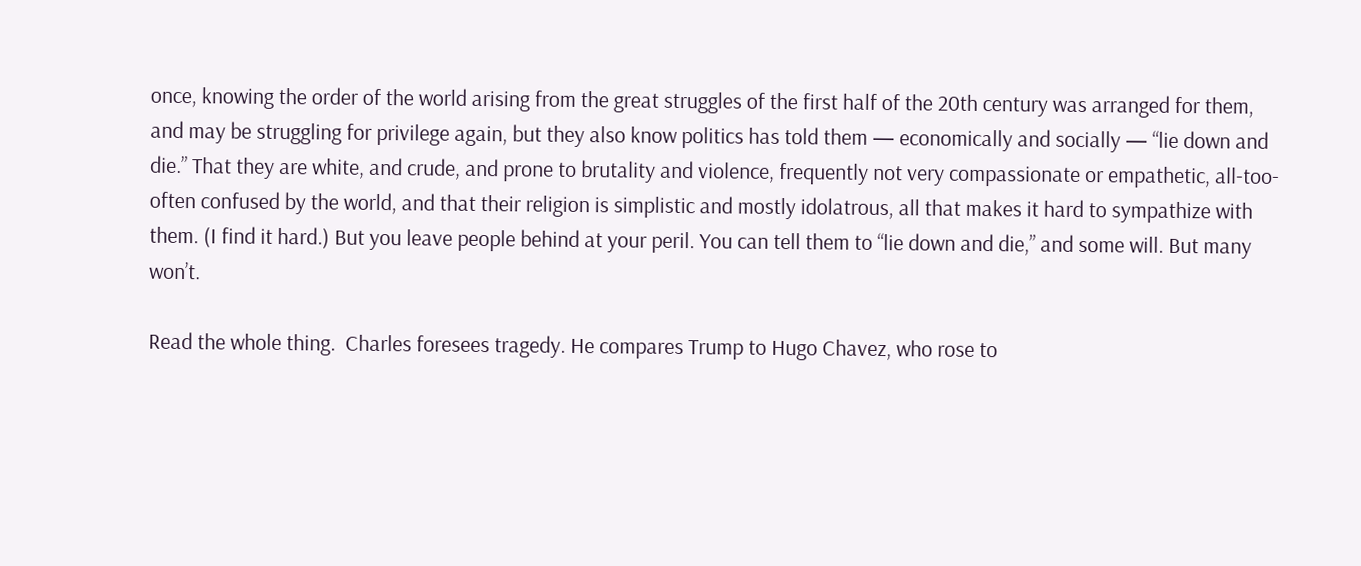once, knowing the order of the world arising from the great struggles of the first half of the 20th century was arranged for them, and may be struggling for privilege again, but they also know politics has told them — economically and socially — “lie down and die.” That they are white, and crude, and prone to brutality and violence, frequently not very compassionate or empathetic, all-too-often confused by the world, and that their religion is simplistic and mostly idolatrous, all that makes it hard to sympathize with them. (I find it hard.) But you leave people behind at your peril. You can tell them to “lie down and die,” and some will. But many won’t.

Read the whole thing.  Charles foresees tragedy. He compares Trump to Hugo Chavez, who rose to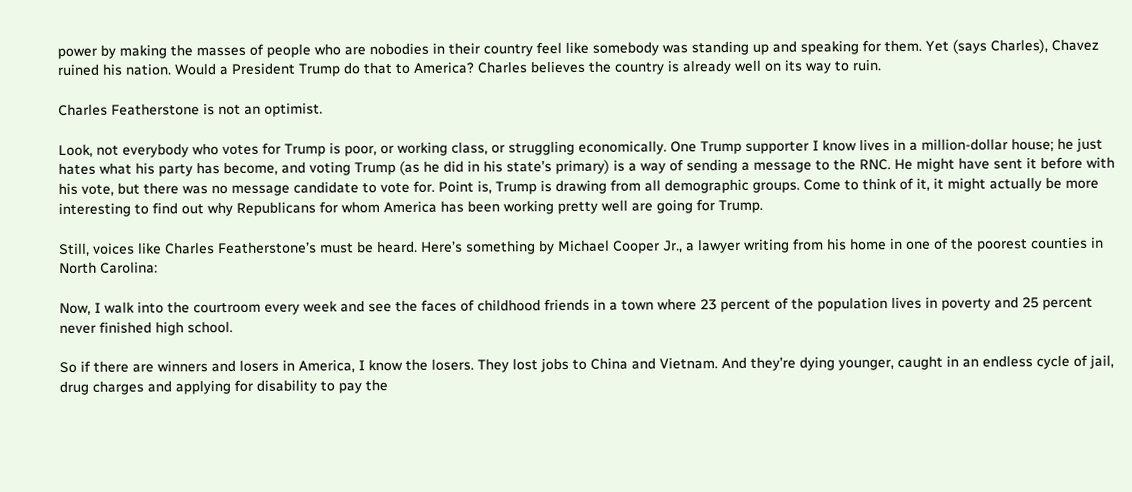power by making the masses of people who are nobodies in their country feel like somebody was standing up and speaking for them. Yet (says Charles), Chavez ruined his nation. Would a President Trump do that to America? Charles believes the country is already well on its way to ruin.

Charles Featherstone is not an optimist.

Look, not everybody who votes for Trump is poor, or working class, or struggling economically. One Trump supporter I know lives in a million-dollar house; he just hates what his party has become, and voting Trump (as he did in his state’s primary) is a way of sending a message to the RNC. He might have sent it before with his vote, but there was no message candidate to vote for. Point is, Trump is drawing from all demographic groups. Come to think of it, it might actually be more interesting to find out why Republicans for whom America has been working pretty well are going for Trump.

Still, voices like Charles Featherstone’s must be heard. Here’s something by Michael Cooper Jr., a lawyer writing from his home in one of the poorest counties in North Carolina:

Now, I walk into the courtroom every week and see the faces of childhood friends in a town where 23 percent of the population lives in poverty and 25 percent never finished high school.

So if there are winners and losers in America, I know the losers. They lost jobs to China and Vietnam. And they’re dying younger, caught in an endless cycle of jail, drug charges and applying for disability to pay the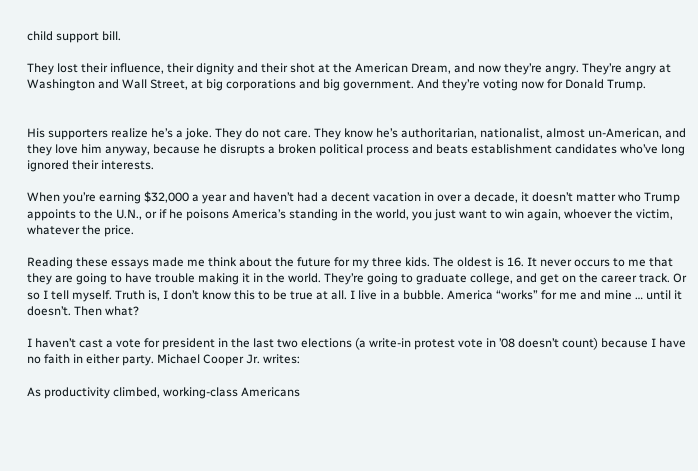child support bill.

They lost their influence, their dignity and their shot at the American Dream, and now they’re angry. They’re angry at Washington and Wall Street, at big corporations and big government. And they’re voting now for Donald Trump.


His supporters realize he’s a joke. They do not care. They know he’s authoritarian, nationalist, almost un-American, and they love him anyway, because he disrupts a broken political process and beats establishment candidates who’ve long ignored their interests.

When you’re earning $32,000 a year and haven’t had a decent vacation in over a decade, it doesn’t matter who Trump appoints to the U.N., or if he poisons America’s standing in the world, you just want to win again, whoever the victim, whatever the price.

Reading these essays made me think about the future for my three kids. The oldest is 16. It never occurs to me that they are going to have trouble making it in the world. They’re going to graduate college, and get on the career track. Or so I tell myself. Truth is, I don’t know this to be true at all. I live in a bubble. America “works” for me and mine … until it doesn’t. Then what?

I haven’t cast a vote for president in the last two elections (a write-in protest vote in ’08 doesn’t count) because I have no faith in either party. Michael Cooper Jr. writes:

As productivity climbed, working-class Americans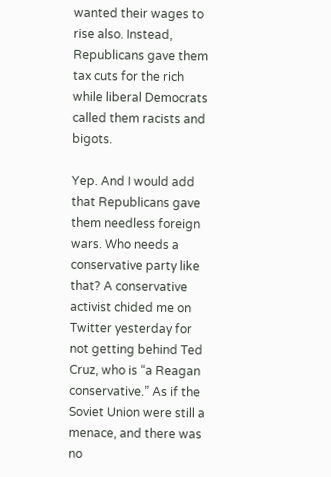wanted their wages to rise also. Instead, Republicans gave them tax cuts for the rich while liberal Democrats called them racists and bigots.

Yep. And I would add that Republicans gave them needless foreign wars. Who needs a conservative party like that? A conservative activist chided me on Twitter yesterday for not getting behind Ted Cruz, who is “a Reagan conservative.” As if the Soviet Union were still a menace, and there was no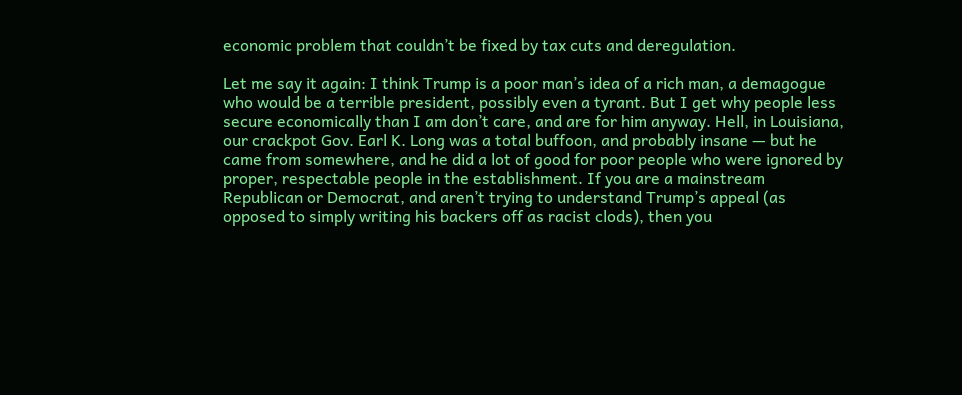economic problem that couldn’t be fixed by tax cuts and deregulation.

Let me say it again: I think Trump is a poor man’s idea of a rich man, a demagogue who would be a terrible president, possibly even a tyrant. But I get why people less secure economically than I am don’t care, and are for him anyway. Hell, in Louisiana, our crackpot Gov. Earl K. Long was a total buffoon, and probably insane — but he came from somewhere, and he did a lot of good for poor people who were ignored by proper, respectable people in the establishment. If you are a mainstream Republican or Democrat, and aren’t trying to understand Trump’s appeal (as opposed to simply writing his backers off as racist clods), then you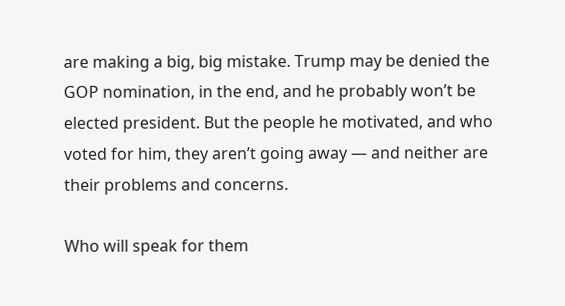are making a big, big mistake. Trump may be denied the GOP nomination, in the end, and he probably won’t be elected president. But the people he motivated, and who voted for him, they aren’t going away — and neither are their problems and concerns.

Who will speak for them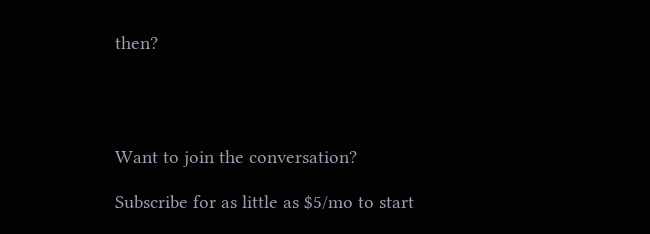then?




Want to join the conversation?

Subscribe for as little as $5/mo to start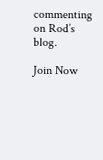commenting on Rod’s blog.

Join Now